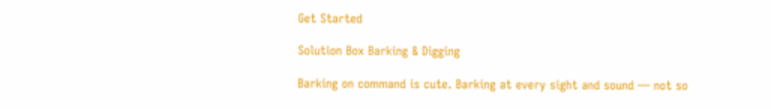Get Started

Solution Box Barking & Digging

Barking on command is cute. Barking at every sight and sound — not so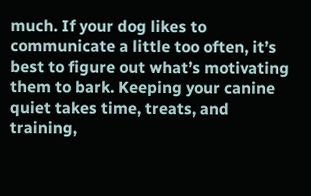much. If your dog likes to communicate a little too often, it’s best to figure out what’s motivating them to bark. Keeping your canine quiet takes time, treats, and training,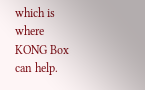which is where KONG Box can help.